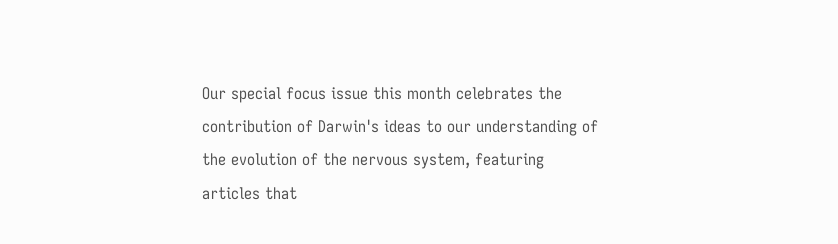Our special focus issue this month celebrates the contribution of Darwin's ideas to our understanding of the evolution of the nervous system, featuring articles that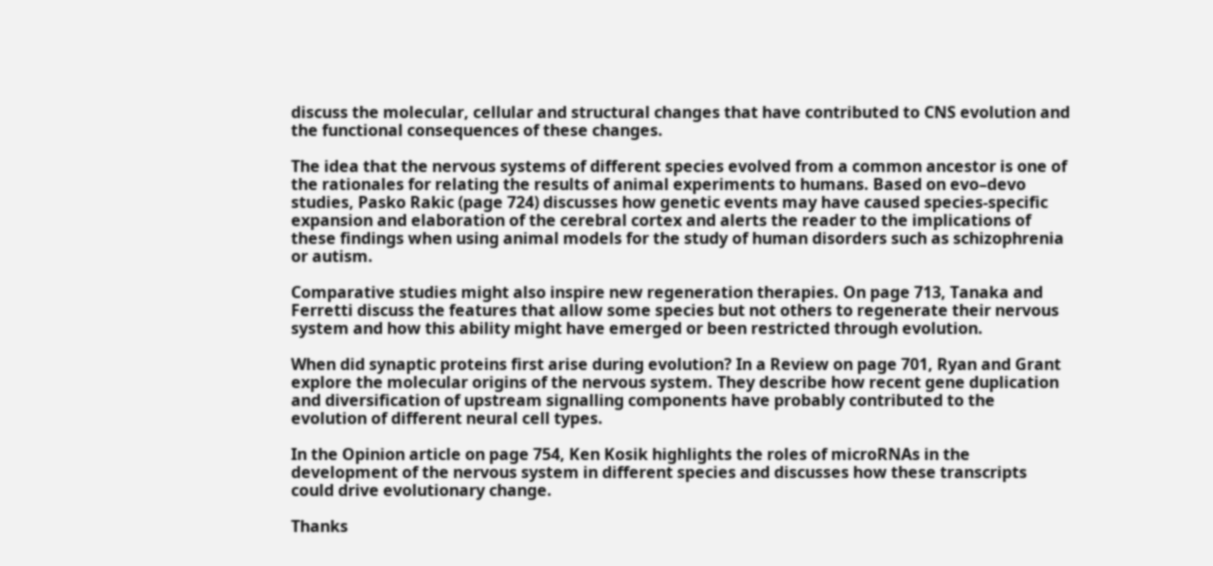discuss the molecular, cellular and structural changes that have contributed to CNS evolution and the functional consequences of these changes.

The idea that the nervous systems of different species evolved from a common ancestor is one of the rationales for relating the results of animal experiments to humans. Based on evo–devo studies, Pasko Rakic (page 724) discusses how genetic events may have caused species-specific expansion and elaboration of the cerebral cortex and alerts the reader to the implications of these findings when using animal models for the study of human disorders such as schizophrenia or autism.

Comparative studies might also inspire new regeneration therapies. On page 713, Tanaka and Ferretti discuss the features that allow some species but not others to regenerate their nervous system and how this ability might have emerged or been restricted through evolution.

When did synaptic proteins first arise during evolution? In a Review on page 701, Ryan and Grant explore the molecular origins of the nervous system. They describe how recent gene duplication and diversification of upstream signalling components have probably contributed to the evolution of different neural cell types.

In the Opinion article on page 754, Ken Kosik highlights the roles of microRNAs in the development of the nervous system in different species and discusses how these transcripts could drive evolutionary change.

Thanks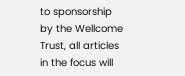to sponsorship by the Wellcome Trust, all articles in the focus will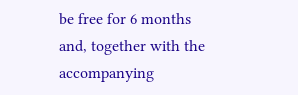be free for 6 months and, together with the accompanying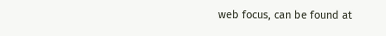web focus, can be found at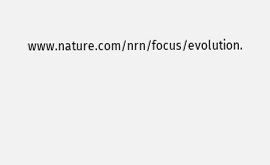www.nature.com/nrn/focus/evolution.